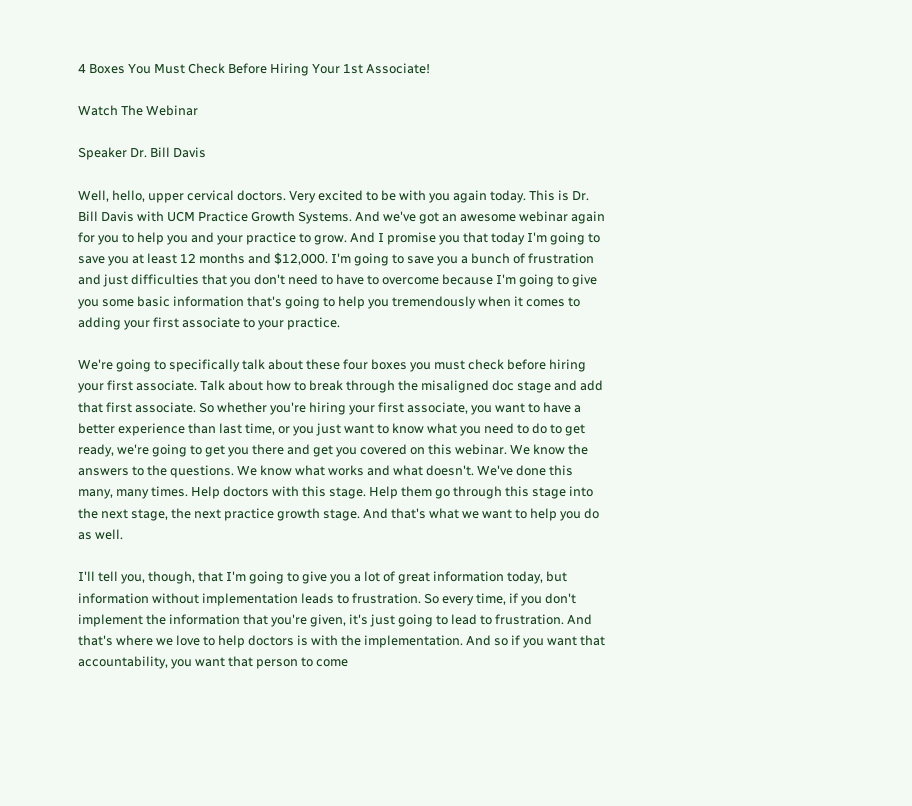4 Boxes You Must Check Before Hiring Your 1st Associate!

Watch The Webinar

Speaker Dr. Bill Davis

Well, hello, upper cervical doctors. Very excited to be with you again today. This is Dr. Bill Davis with UCM Practice Growth Systems. And we've got an awesome webinar again for you to help you and your practice to grow. And I promise you that today I'm going to save you at least 12 months and $12,000. I'm going to save you a bunch of frustration and just difficulties that you don't need to have to overcome because I'm going to give you some basic information that's going to help you tremendously when it comes to adding your first associate to your practice.

We're going to specifically talk about these four boxes you must check before hiring your first associate. Talk about how to break through the misaligned doc stage and add that first associate. So whether you're hiring your first associate, you want to have a better experience than last time, or you just want to know what you need to do to get ready, we're going to get you there and get you covered on this webinar. We know the answers to the questions. We know what works and what doesn't. We've done this many, many times. Help doctors with this stage. Help them go through this stage into the next stage, the next practice growth stage. And that's what we want to help you do as well.

I'll tell you, though, that I'm going to give you a lot of great information today, but information without implementation leads to frustration. So every time, if you don't implement the information that you're given, it's just going to lead to frustration. And that's where we love to help doctors is with the implementation. And so if you want that accountability, you want that person to come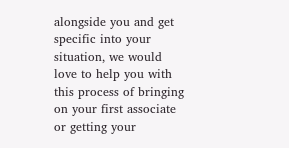alongside you and get specific into your situation, we would love to help you with this process of bringing on your first associate or getting your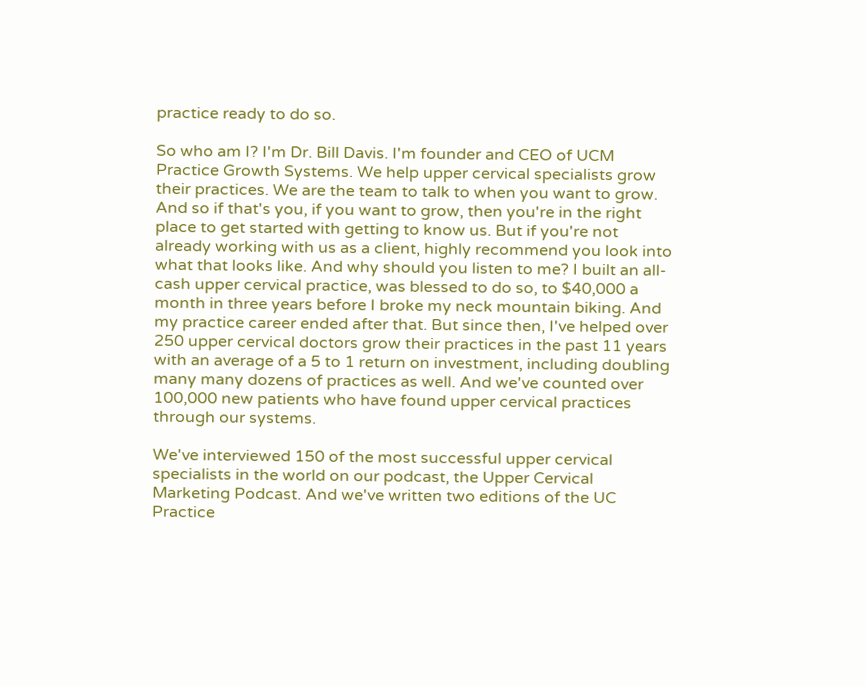practice ready to do so.

So who am I? I'm Dr. Bill Davis. I'm founder and CEO of UCM Practice Growth Systems. We help upper cervical specialists grow their practices. We are the team to talk to when you want to grow. And so if that's you, if you want to grow, then you're in the right place to get started with getting to know us. But if you're not already working with us as a client, highly recommend you look into what that looks like. And why should you listen to me? I built an all-cash upper cervical practice, was blessed to do so, to $40,000 a month in three years before I broke my neck mountain biking. And my practice career ended after that. But since then, I've helped over 250 upper cervical doctors grow their practices in the past 11 years with an average of a 5 to 1 return on investment, including doubling many many dozens of practices as well. And we've counted over 100,000 new patients who have found upper cervical practices through our systems.

We've interviewed 150 of the most successful upper cervical specialists in the world on our podcast, the Upper Cervical Marketing Podcast. And we've written two editions of the UC Practice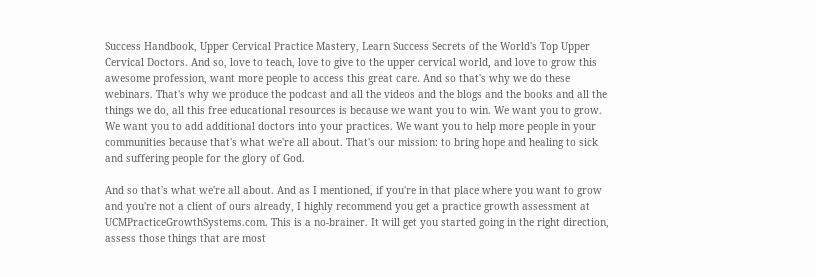Success Handbook, Upper Cervical Practice Mastery, Learn Success Secrets of the World's Top Upper Cervical Doctors. And so, love to teach, love to give to the upper cervical world, and love to grow this awesome profession, want more people to access this great care. And so that's why we do these webinars. That's why we produce the podcast and all the videos and the blogs and the books and all the things we do, all this free educational resources is because we want you to win. We want you to grow. We want you to add additional doctors into your practices. We want you to help more people in your communities because that's what we're all about. That's our mission: to bring hope and healing to sick and suffering people for the glory of God.

And so that's what we're all about. And as I mentioned, if you're in that place where you want to grow and you're not a client of ours already, I highly recommend you get a practice growth assessment at UCMPracticeGrowthSystems.com. This is a no-brainer. It will get you started going in the right direction, assess those things that are most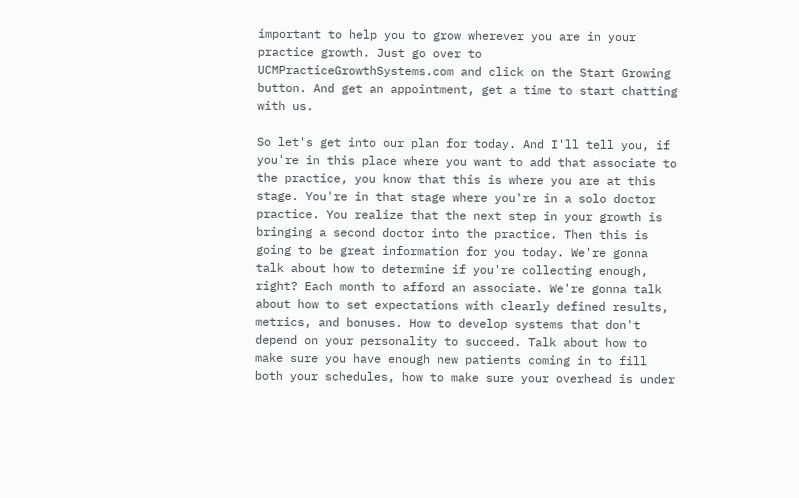important to help you to grow wherever you are in your practice growth. Just go over to UCMPracticeGrowthSystems.com and click on the Start Growing button. And get an appointment, get a time to start chatting with us.

So let's get into our plan for today. And I'll tell you, if you're in this place where you want to add that associate to the practice, you know that this is where you are at this stage. You're in that stage where you're in a solo doctor practice. You realize that the next step in your growth is bringing a second doctor into the practice. Then this is going to be great information for you today. We're gonna talk about how to determine if you're collecting enough, right? Each month to afford an associate. We're gonna talk about how to set expectations with clearly defined results, metrics, and bonuses. How to develop systems that don't depend on your personality to succeed. Talk about how to make sure you have enough new patients coming in to fill both your schedules, how to make sure your overhead is under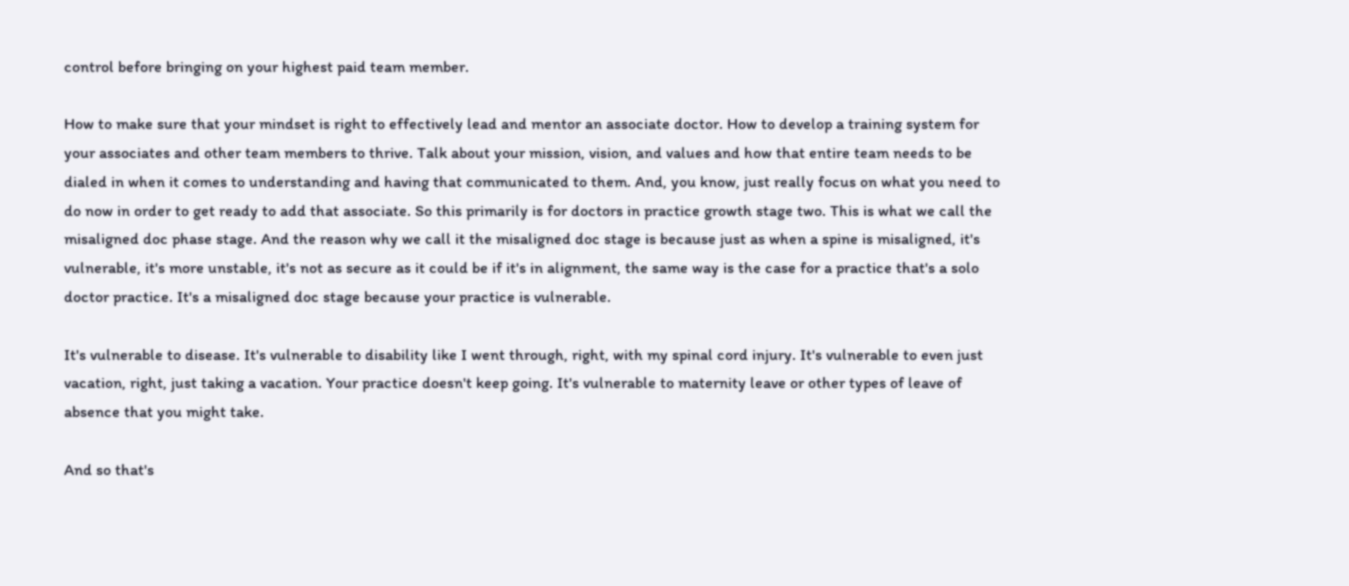control before bringing on your highest paid team member.

How to make sure that your mindset is right to effectively lead and mentor an associate doctor. How to develop a training system for your associates and other team members to thrive. Talk about your mission, vision, and values and how that entire team needs to be dialed in when it comes to understanding and having that communicated to them. And, you know, just really focus on what you need to do now in order to get ready to add that associate. So this primarily is for doctors in practice growth stage two. This is what we call the misaligned doc phase stage. And the reason why we call it the misaligned doc stage is because just as when a spine is misaligned, it's vulnerable, it's more unstable, it's not as secure as it could be if it's in alignment, the same way is the case for a practice that's a solo doctor practice. It's a misaligned doc stage because your practice is vulnerable.

It's vulnerable to disease. It's vulnerable to disability like I went through, right, with my spinal cord injury. It's vulnerable to even just vacation, right, just taking a vacation. Your practice doesn't keep going. It's vulnerable to maternity leave or other types of leave of absence that you might take.

And so that's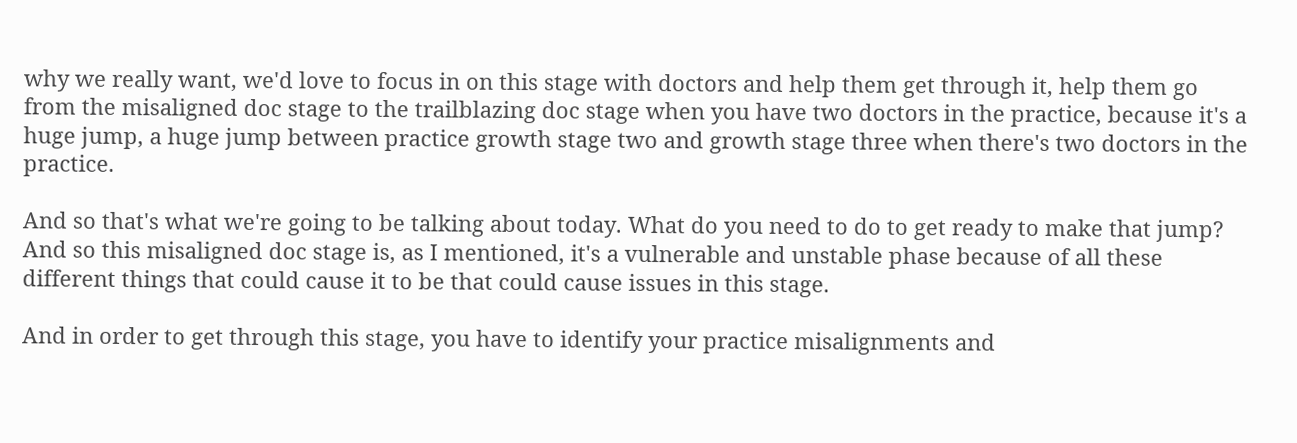why we really want, we'd love to focus in on this stage with doctors and help them get through it, help them go from the misaligned doc stage to the trailblazing doc stage when you have two doctors in the practice, because it's a huge jump, a huge jump between practice growth stage two and growth stage three when there's two doctors in the practice.

And so that's what we're going to be talking about today. What do you need to do to get ready to make that jump? And so this misaligned doc stage is, as I mentioned, it's a vulnerable and unstable phase because of all these different things that could cause it to be that could cause issues in this stage.

And in order to get through this stage, you have to identify your practice misalignments and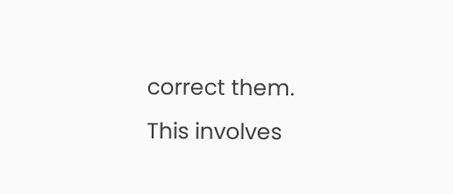correct them. This involves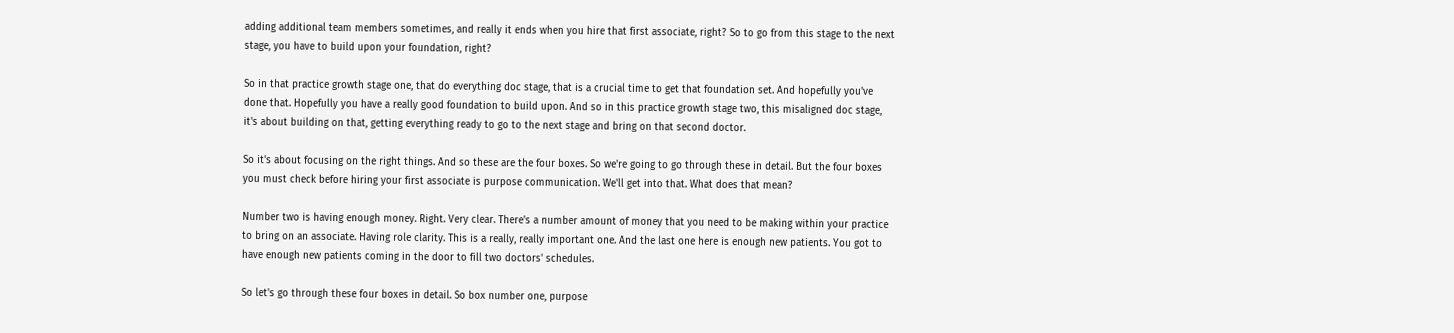adding additional team members sometimes, and really it ends when you hire that first associate, right? So to go from this stage to the next stage, you have to build upon your foundation, right?

So in that practice growth stage one, that do everything doc stage, that is a crucial time to get that foundation set. And hopefully you've done that. Hopefully you have a really good foundation to build upon. And so in this practice growth stage two, this misaligned doc stage, it's about building on that, getting everything ready to go to the next stage and bring on that second doctor.

So it's about focusing on the right things. And so these are the four boxes. So we're going to go through these in detail. But the four boxes you must check before hiring your first associate is purpose communication. We'll get into that. What does that mean?

Number two is having enough money. Right. Very clear. There's a number amount of money that you need to be making within your practice to bring on an associate. Having role clarity. This is a really, really important one. And the last one here is enough new patients. You got to have enough new patients coming in the door to fill two doctors' schedules.

So let's go through these four boxes in detail. So box number one, purpose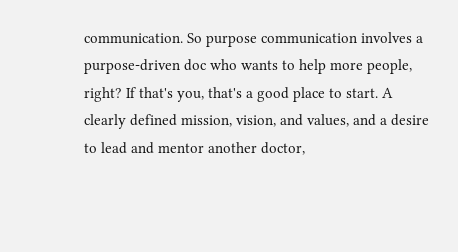communication. So purpose communication involves a purpose-driven doc who wants to help more people, right? If that's you, that's a good place to start. A clearly defined mission, vision, and values, and a desire to lead and mentor another doctor,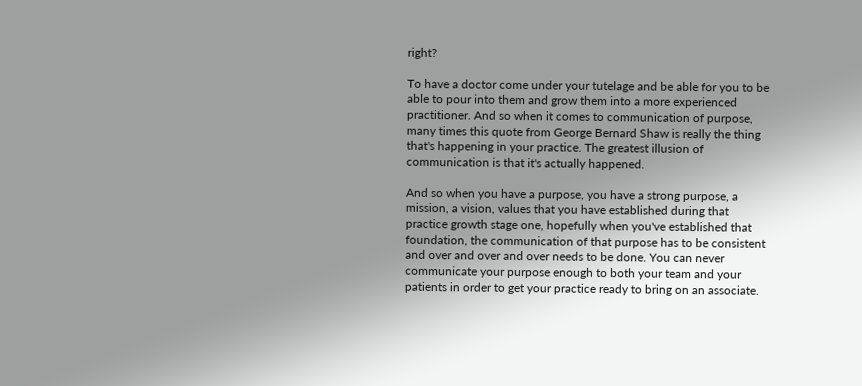right?

To have a doctor come under your tutelage and be able for you to be able to pour into them and grow them into a more experienced practitioner. And so when it comes to communication of purpose, many times this quote from George Bernard Shaw is really the thing that's happening in your practice. The greatest illusion of communication is that it's actually happened.

And so when you have a purpose, you have a strong purpose, a mission, a vision, values that you have established during that practice growth stage one, hopefully when you've established that foundation, the communication of that purpose has to be consistent and over and over and over needs to be done. You can never communicate your purpose enough to both your team and your patients in order to get your practice ready to bring on an associate.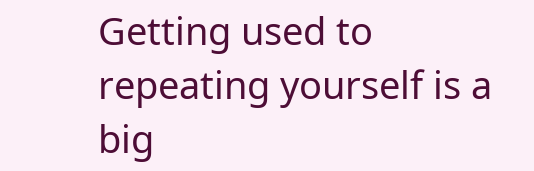Getting used to repeating yourself is a big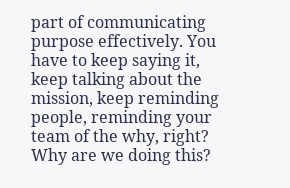part of communicating purpose effectively. You have to keep saying it, keep talking about the mission, keep reminding people, reminding your team of the why, right? Why are we doing this?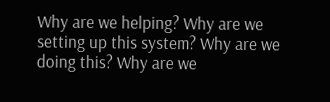Why are we helping? Why are we setting up this system? Why are we doing this? Why are we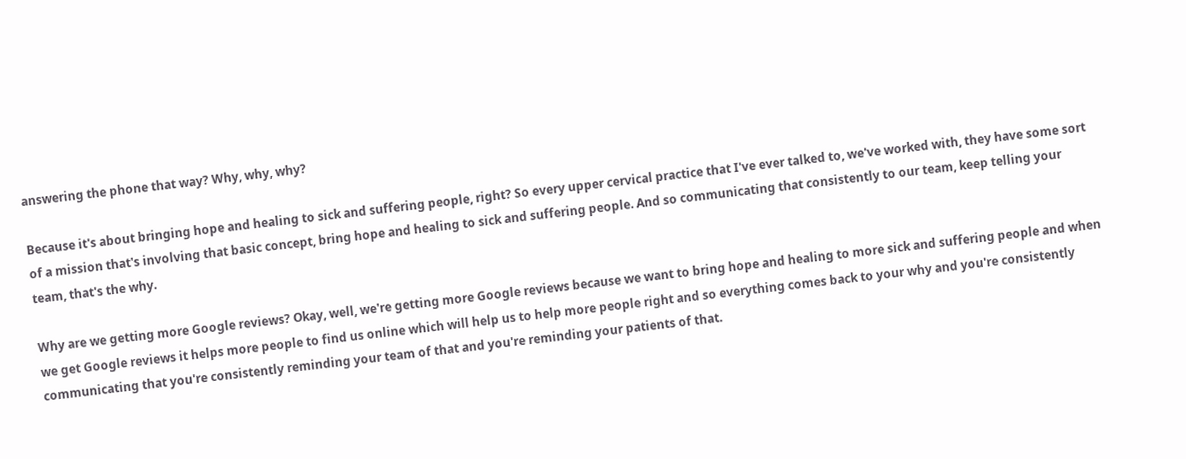answering the phone that way? Why, why, why?

Because it's about bringing hope and healing to sick and suffering people, right? So every upper cervical practice that I've ever talked to, we've worked with, they have some sort of a mission that's involving that basic concept, bring hope and healing to sick and suffering people. And so communicating that consistently to our team, keep telling your team, that's the why.

Why are we getting more Google reviews? Okay, well, we're getting more Google reviews because we want to bring hope and healing to more sick and suffering people and when we get Google reviews it helps more people to find us online which will help us to help more people right and so everything comes back to your why and you're consistently communicating that you're consistently reminding your team of that and you're reminding your patients of that.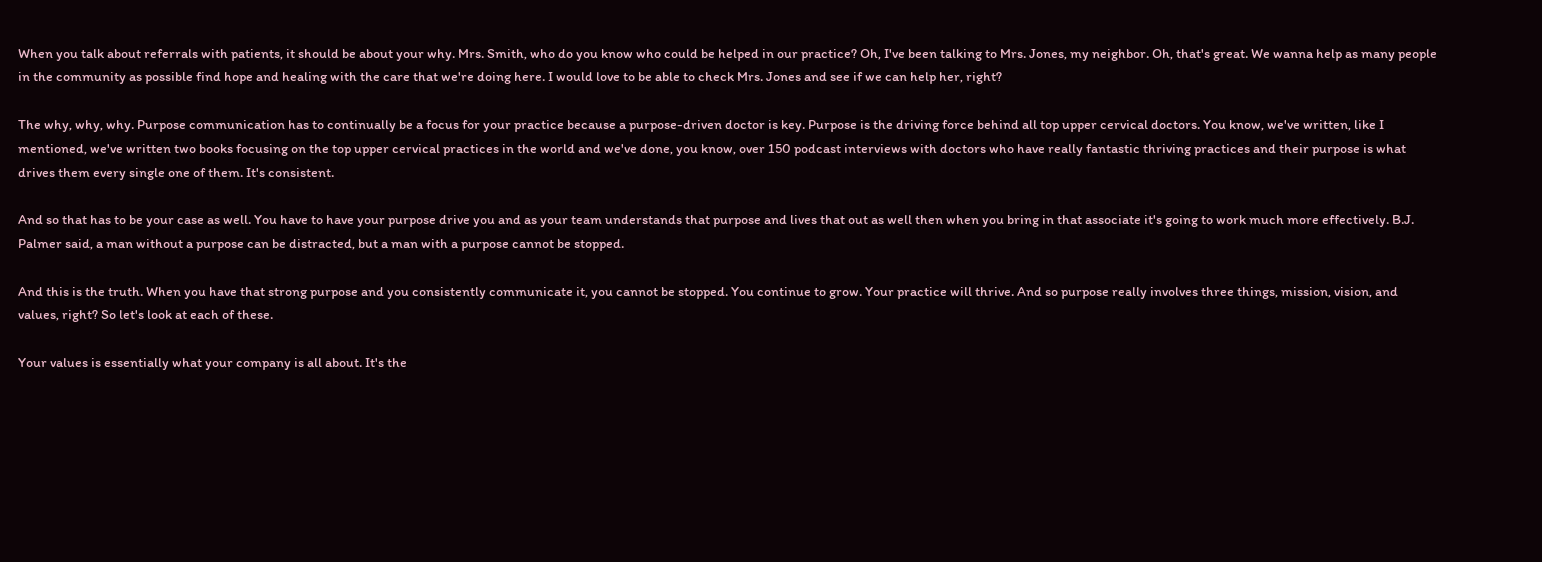When you talk about referrals with patients, it should be about your why. Mrs. Smith, who do you know who could be helped in our practice? Oh, I've been talking to Mrs. Jones, my neighbor. Oh, that's great. We wanna help as many people in the community as possible find hope and healing with the care that we're doing here. I would love to be able to check Mrs. Jones and see if we can help her, right?

The why, why, why. Purpose communication has to continually be a focus for your practice because a purpose-driven doctor is key. Purpose is the driving force behind all top upper cervical doctors. You know, we've written, like I mentioned, we've written two books focusing on the top upper cervical practices in the world and we've done, you know, over 150 podcast interviews with doctors who have really fantastic thriving practices and their purpose is what drives them every single one of them. It's consistent.

And so that has to be your case as well. You have to have your purpose drive you and as your team understands that purpose and lives that out as well then when you bring in that associate it's going to work much more effectively. B.J. Palmer said, a man without a purpose can be distracted, but a man with a purpose cannot be stopped.

And this is the truth. When you have that strong purpose and you consistently communicate it, you cannot be stopped. You continue to grow. Your practice will thrive. And so purpose really involves three things, mission, vision, and values, right? So let's look at each of these.

Your values is essentially what your company is all about. It's the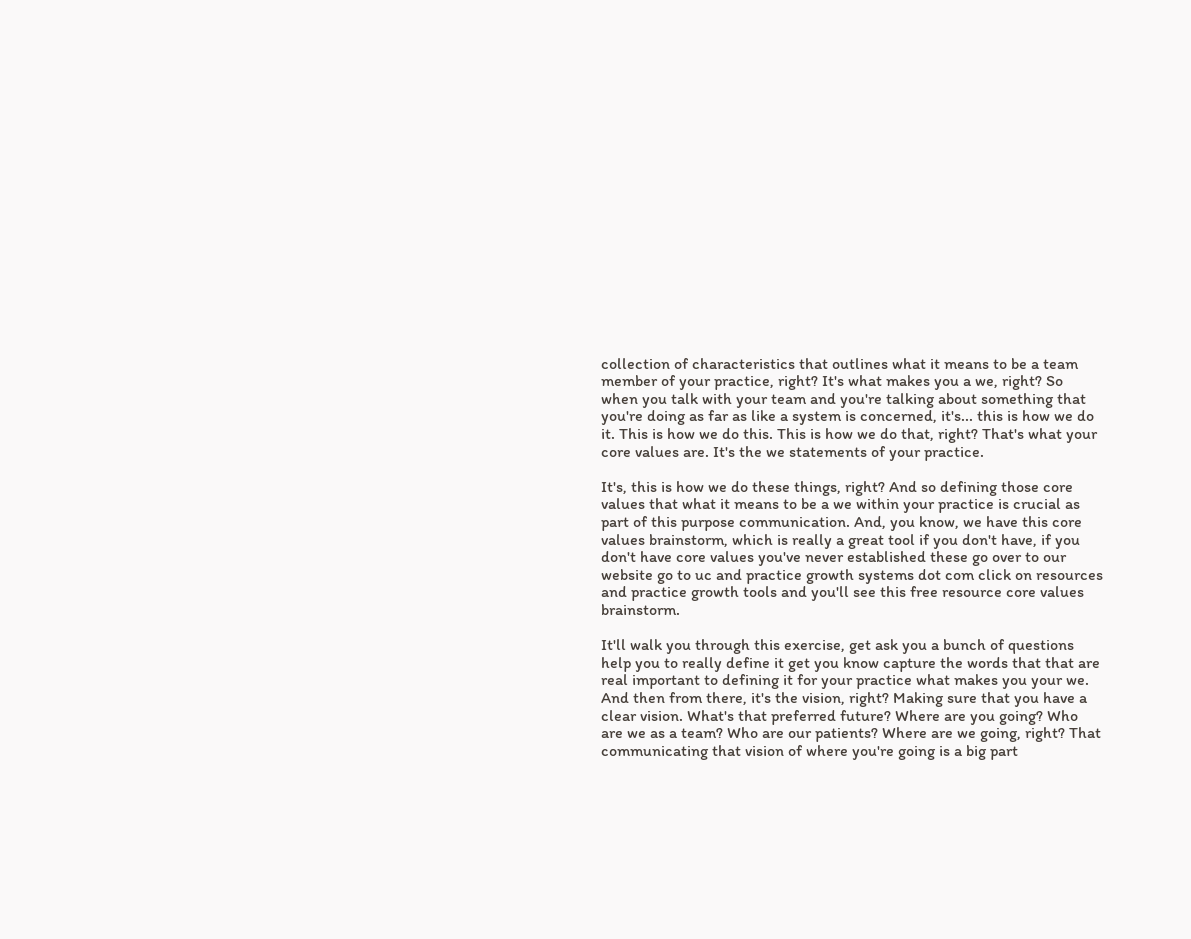collection of characteristics that outlines what it means to be a team member of your practice, right? It's what makes you a we, right? So when you talk with your team and you're talking about something that you're doing as far as like a system is concerned, it's... this is how we do it. This is how we do this. This is how we do that, right? That's what your core values are. It's the we statements of your practice.

It's, this is how we do these things, right? And so defining those core values that what it means to be a we within your practice is crucial as part of this purpose communication. And, you know, we have this core values brainstorm, which is really a great tool if you don't have, if you don't have core values you've never established these go over to our website go to uc and practice growth systems dot com click on resources and practice growth tools and you'll see this free resource core values brainstorm.

It'll walk you through this exercise, get ask you a bunch of questions help you to really define it get you know capture the words that that are real important to defining it for your practice what makes you your we. And then from there, it's the vision, right? Making sure that you have a clear vision. What's that preferred future? Where are you going? Who are we as a team? Who are our patients? Where are we going, right? That communicating that vision of where you're going is a big part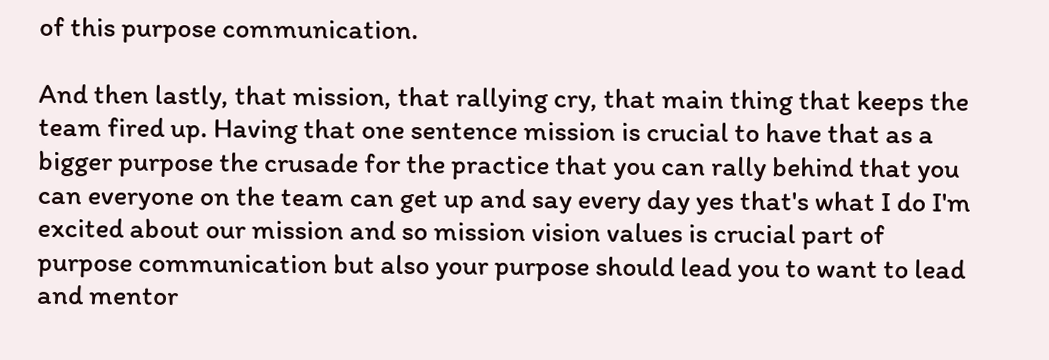of this purpose communication.

And then lastly, that mission, that rallying cry, that main thing that keeps the team fired up. Having that one sentence mission is crucial to have that as a bigger purpose the crusade for the practice that you can rally behind that you can everyone on the team can get up and say every day yes that's what I do I'm excited about our mission and so mission vision values is crucial part of purpose communication but also your purpose should lead you to want to lead and mentor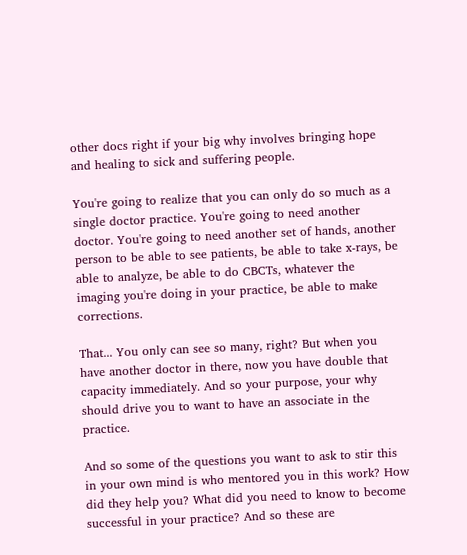other docs right if your big why involves bringing hope and healing to sick and suffering people.

You're going to realize that you can only do so much as a single doctor practice. You're going to need another doctor. You're going to need another set of hands, another person to be able to see patients, be able to take x-rays, be able to analyze, be able to do CBCTs, whatever the imaging you're doing in your practice, be able to make corrections.

That... You only can see so many, right? But when you have another doctor in there, now you have double that capacity immediately. And so your purpose, your why should drive you to want to have an associate in the practice.

And so some of the questions you want to ask to stir this in your own mind is who mentored you in this work? How did they help you? What did you need to know to become successful in your practice? And so these are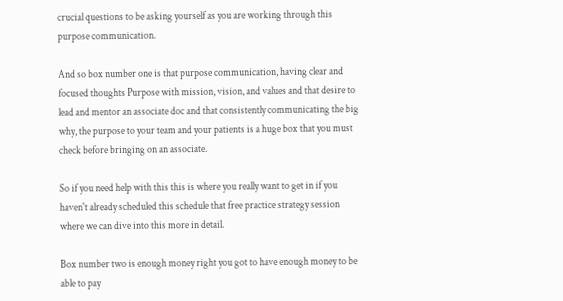crucial questions to be asking yourself as you are working through this purpose communication.

And so box number one is that purpose communication, having clear and focused thoughts Purpose with mission, vision, and values and that desire to lead and mentor an associate doc and that consistently communicating the big why, the purpose to your team and your patients is a huge box that you must check before bringing on an associate.

So if you need help with this this is where you really want to get in if you haven't already scheduled this schedule that free practice strategy session where we can dive into this more in detail.

Box number two is enough money right you got to have enough money to be able to pay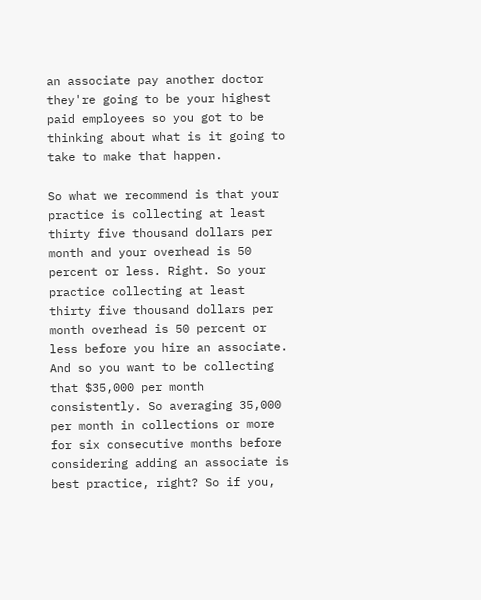an associate pay another doctor they're going to be your highest paid employees so you got to be thinking about what is it going to take to make that happen.

So what we recommend is that your practice is collecting at least thirty five thousand dollars per month and your overhead is 50 percent or less. Right. So your practice collecting at least thirty five thousand dollars per month overhead is 50 percent or less before you hire an associate. And so you want to be collecting that $35,000 per month consistently. So averaging 35,000 per month in collections or more for six consecutive months before considering adding an associate is best practice, right? So if you,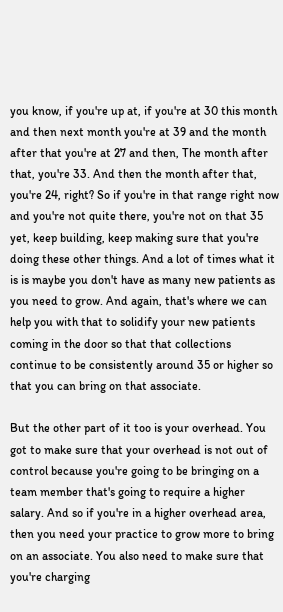you know, if you're up at, if you're at 30 this month and then next month you're at 39 and the month after that you're at 27 and then, The month after that, you're 33. And then the month after that, you're 24, right? So if you're in that range right now and you're not quite there, you're not on that 35 yet, keep building, keep making sure that you're doing these other things. And a lot of times what it is is maybe you don't have as many new patients as you need to grow. And again, that's where we can help you with that to solidify your new patients coming in the door so that that collections continue to be consistently around 35 or higher so that you can bring on that associate.

But the other part of it too is your overhead. You got to make sure that your overhead is not out of control because you're going to be bringing on a team member that's going to require a higher salary. And so if you're in a higher overhead area, then you need your practice to grow more to bring on an associate. You also need to make sure that you're charging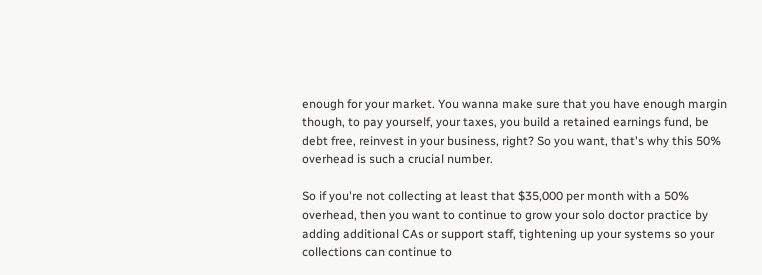enough for your market. You wanna make sure that you have enough margin though, to pay yourself, your taxes, you build a retained earnings fund, be debt free, reinvest in your business, right? So you want, that's why this 50% overhead is such a crucial number.

So if you're not collecting at least that $35,000 per month with a 50% overhead, then you want to continue to grow your solo doctor practice by adding additional CAs or support staff, tightening up your systems so your collections can continue to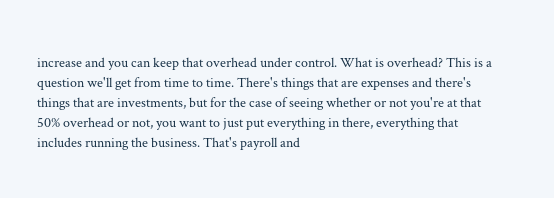increase and you can keep that overhead under control. What is overhead? This is a question we'll get from time to time. There's things that are expenses and there's things that are investments, but for the case of seeing whether or not you're at that 50% overhead or not, you want to just put everything in there, everything that includes running the business. That's payroll and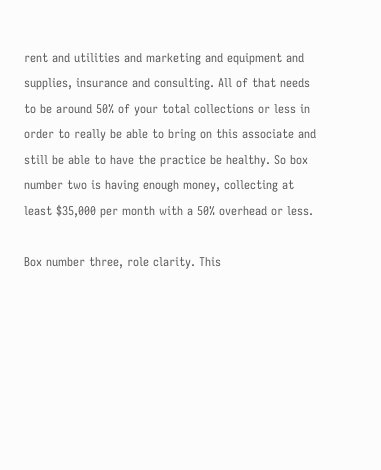rent and utilities and marketing and equipment and supplies, insurance and consulting. All of that needs to be around 50% of your total collections or less in order to really be able to bring on this associate and still be able to have the practice be healthy. So box number two is having enough money, collecting at least $35,000 per month with a 50% overhead or less.

Box number three, role clarity. This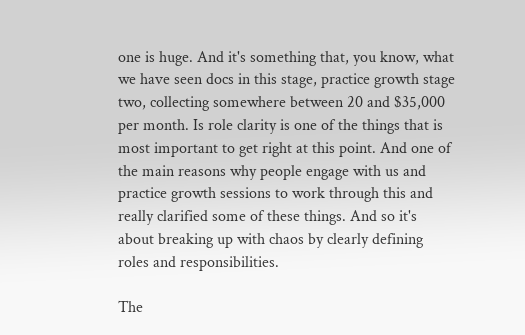one is huge. And it's something that, you know, what we have seen docs in this stage, practice growth stage two, collecting somewhere between 20 and $35,000 per month. Is role clarity is one of the things that is most important to get right at this point. And one of the main reasons why people engage with us and practice growth sessions to work through this and really clarified some of these things. And so it's about breaking up with chaos by clearly defining roles and responsibilities.

The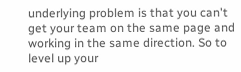underlying problem is that you can't get your team on the same page and working in the same direction. So to level up your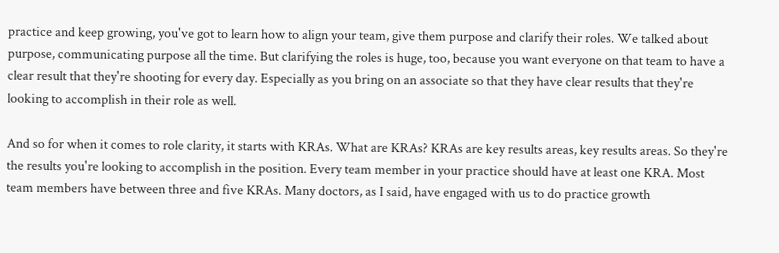practice and keep growing, you've got to learn how to align your team, give them purpose and clarify their roles. We talked about purpose, communicating purpose all the time. But clarifying the roles is huge, too, because you want everyone on that team to have a clear result that they're shooting for every day. Especially as you bring on an associate so that they have clear results that they're looking to accomplish in their role as well.

And so for when it comes to role clarity, it starts with KRAs. What are KRAs? KRAs are key results areas, key results areas. So they're the results you're looking to accomplish in the position. Every team member in your practice should have at least one KRA. Most team members have between three and five KRAs. Many doctors, as I said, have engaged with us to do practice growth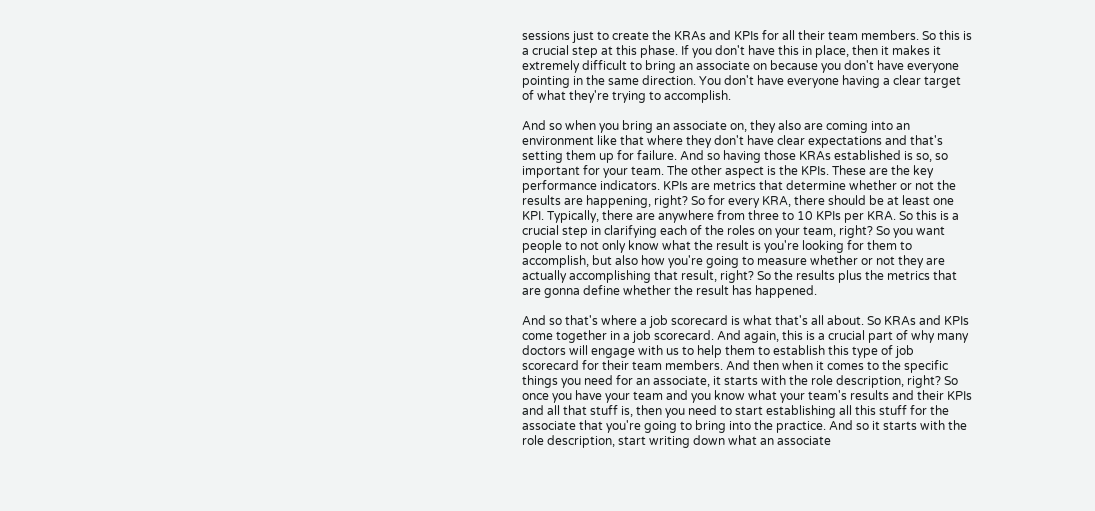sessions just to create the KRAs and KPIs for all their team members. So this is a crucial step at this phase. If you don't have this in place, then it makes it extremely difficult to bring an associate on because you don't have everyone pointing in the same direction. You don't have everyone having a clear target of what they're trying to accomplish.

And so when you bring an associate on, they also are coming into an environment like that where they don't have clear expectations and that's setting them up for failure. And so having those KRAs established is so, so important for your team. The other aspect is the KPIs. These are the key performance indicators. KPIs are metrics that determine whether or not the results are happening, right? So for every KRA, there should be at least one KPI. Typically, there are anywhere from three to 10 KPIs per KRA. So this is a crucial step in clarifying each of the roles on your team, right? So you want people to not only know what the result is you're looking for them to accomplish, but also how you're going to measure whether or not they are actually accomplishing that result, right? So the results plus the metrics that are gonna define whether the result has happened.

And so that's where a job scorecard is what that's all about. So KRAs and KPIs come together in a job scorecard. And again, this is a crucial part of why many doctors will engage with us to help them to establish this type of job scorecard for their team members. And then when it comes to the specific things you need for an associate, it starts with the role description, right? So once you have your team and you know what your team's results and their KPIs and all that stuff is, then you need to start establishing all this stuff for the associate that you're going to bring into the practice. And so it starts with the role description, start writing down what an associate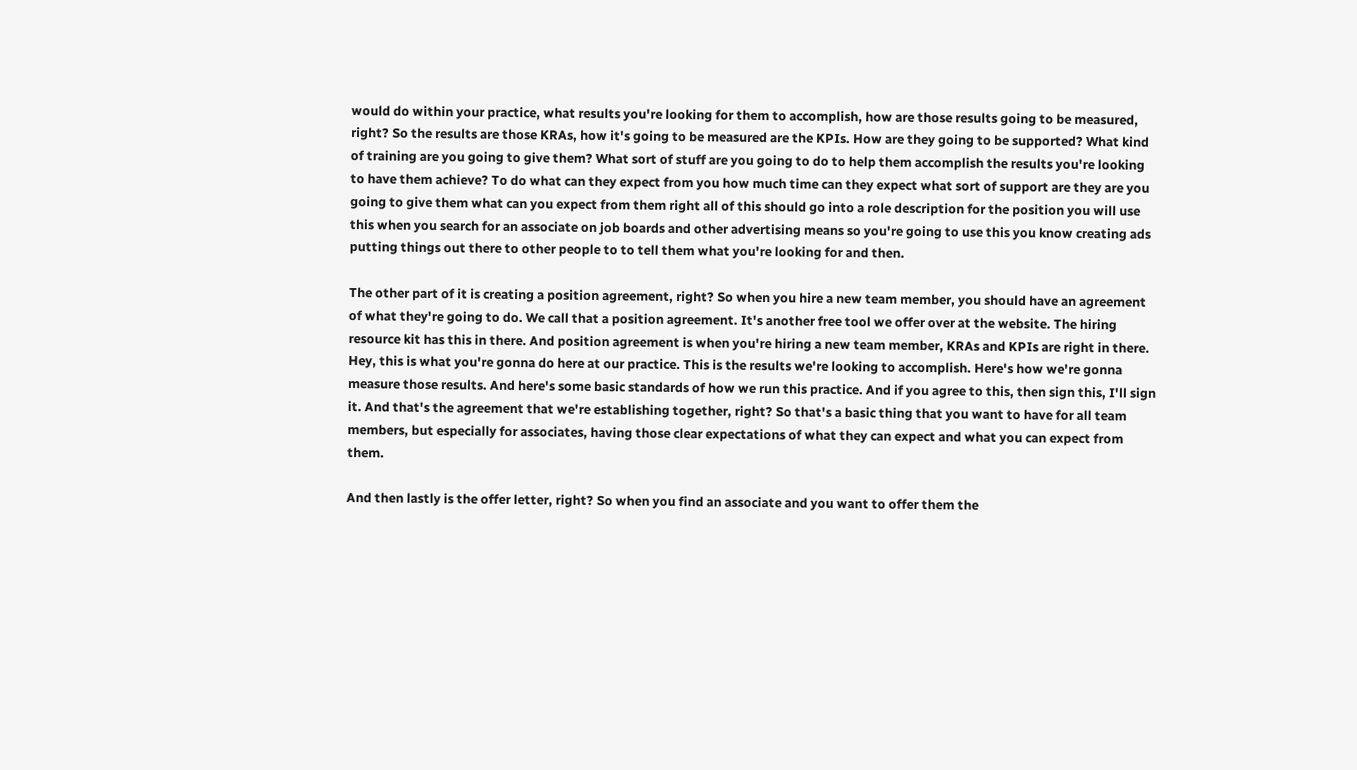would do within your practice, what results you're looking for them to accomplish, how are those results going to be measured, right? So the results are those KRAs, how it's going to be measured are the KPIs. How are they going to be supported? What kind of training are you going to give them? What sort of stuff are you going to do to help them accomplish the results you're looking to have them achieve? To do what can they expect from you how much time can they expect what sort of support are they are you going to give them what can you expect from them right all of this should go into a role description for the position you will use this when you search for an associate on job boards and other advertising means so you're going to use this you know creating ads putting things out there to other people to to tell them what you're looking for and then.

The other part of it is creating a position agreement, right? So when you hire a new team member, you should have an agreement of what they're going to do. We call that a position agreement. It's another free tool we offer over at the website. The hiring resource kit has this in there. And position agreement is when you're hiring a new team member, KRAs and KPIs are right in there. Hey, this is what you're gonna do here at our practice. This is the results we're looking to accomplish. Here's how we're gonna measure those results. And here's some basic standards of how we run this practice. And if you agree to this, then sign this, I'll sign it. And that's the agreement that we're establishing together, right? So that's a basic thing that you want to have for all team members, but especially for associates, having those clear expectations of what they can expect and what you can expect from them.

And then lastly is the offer letter, right? So when you find an associate and you want to offer them the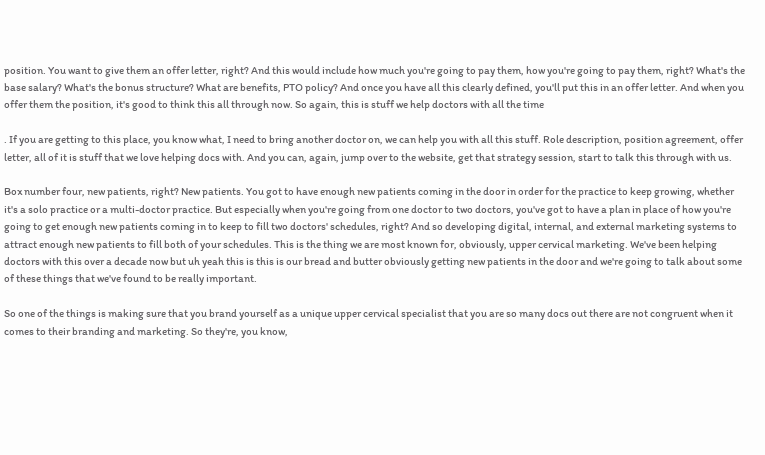position. You want to give them an offer letter, right? And this would include how much you're going to pay them, how you're going to pay them, right? What's the base salary? What's the bonus structure? What are benefits, PTO policy? And once you have all this clearly defined, you'll put this in an offer letter. And when you offer them the position, it's good to think this all through now. So again, this is stuff we help doctors with all the time

. If you are getting to this place, you know what, I need to bring another doctor on, we can help you with all this stuff. Role description, position agreement, offer letter, all of it is stuff that we love helping docs with. And you can, again, jump over to the website, get that strategy session, start to talk this through with us.

Box number four, new patients, right? New patients. You got to have enough new patients coming in the door in order for the practice to keep growing, whether it's a solo practice or a multi-doctor practice. But especially when you're going from one doctor to two doctors, you've got to have a plan in place of how you're going to get enough new patients coming in to keep to fill two doctors' schedules, right? And so developing digital, internal, and external marketing systems to attract enough new patients to fill both of your schedules. This is the thing we are most known for, obviously, upper cervical marketing. We've been helping doctors with this over a decade now but uh yeah this is this is our bread and butter obviously getting new patients in the door and we're going to talk about some of these things that we've found to be really important.

So one of the things is making sure that you brand yourself as a unique upper cervical specialist that you are so many docs out there are not congruent when it comes to their branding and marketing. So they're, you know,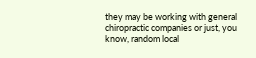they may be working with general chiropractic companies or just, you know, random local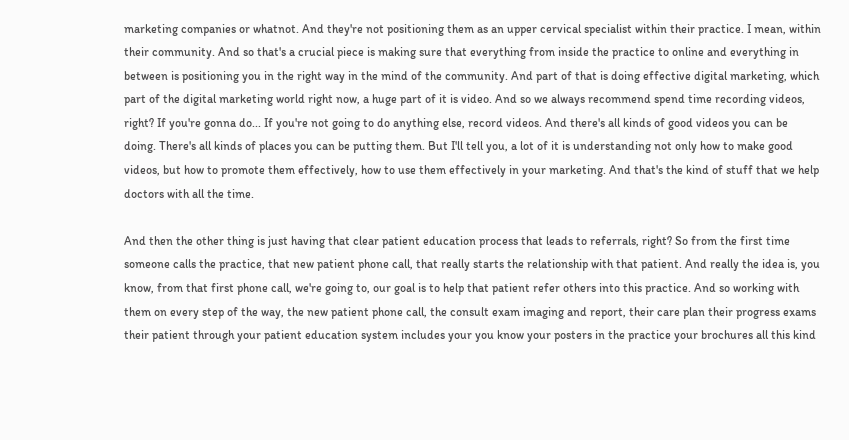marketing companies or whatnot. And they're not positioning them as an upper cervical specialist within their practice. I mean, within their community. And so that's a crucial piece is making sure that everything from inside the practice to online and everything in between is positioning you in the right way in the mind of the community. And part of that is doing effective digital marketing, which part of the digital marketing world right now, a huge part of it is video. And so we always recommend spend time recording videos, right? If you're gonna do... If you're not going to do anything else, record videos. And there's all kinds of good videos you can be doing. There's all kinds of places you can be putting them. But I'll tell you, a lot of it is understanding not only how to make good videos, but how to promote them effectively, how to use them effectively in your marketing. And that's the kind of stuff that we help doctors with all the time.

And then the other thing is just having that clear patient education process that leads to referrals, right? So from the first time someone calls the practice, that new patient phone call, that really starts the relationship with that patient. And really the idea is, you know, from that first phone call, we're going to, our goal is to help that patient refer others into this practice. And so working with them on every step of the way, the new patient phone call, the consult exam imaging and report, their care plan their progress exams their patient through your patient education system includes your you know your posters in the practice your brochures all this kind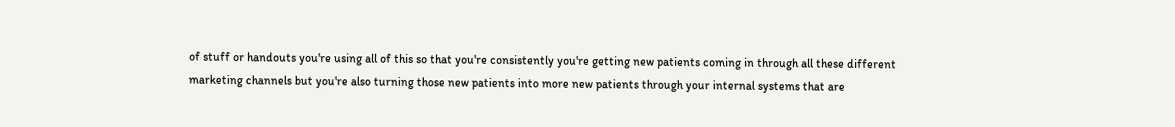of stuff or handouts you're using all of this so that you're consistently you're getting new patients coming in through all these different marketing channels but you're also turning those new patients into more new patients through your internal systems that are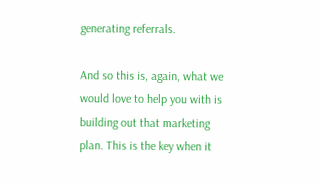generating referrals.

And so this is, again, what we would love to help you with is building out that marketing plan. This is the key when it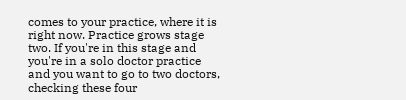comes to your practice, where it is right now. Practice grows stage two. If you're in this stage and you're in a solo doctor practice and you want to go to two doctors, checking these four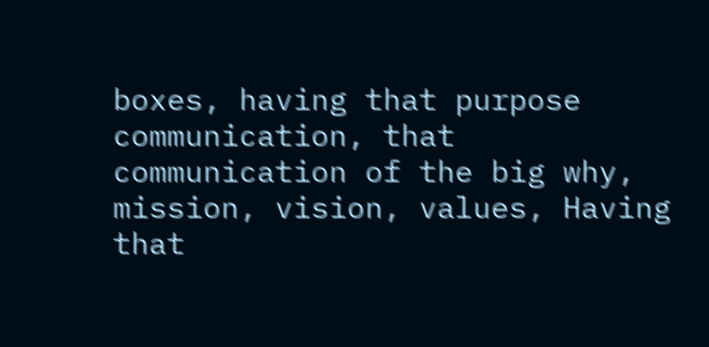boxes, having that purpose communication, that communication of the big why, mission, vision, values, Having that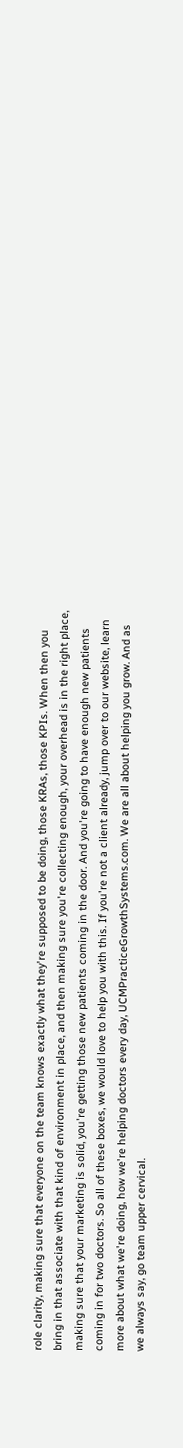role clarity, making sure that everyone on the team knows exactly what they're supposed to be doing, those KRAs, those KPIs. When then you bring in that associate with that kind of environment in place, and then making sure you're collecting enough, your overhead is in the right place, making sure that your marketing is solid, you're getting those new patients coming in the door. And you're going to have enough new patients coming in for two doctors. So all of these boxes, we would love to help you with this. If you're not a client already, jump over to our website, learn more about what we're doing, how we're helping doctors every day, UCMPracticeGrowthSystems.com. We are all about helping you grow. And as we always say, go team upper cervical.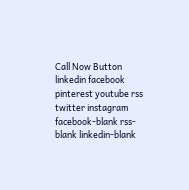Call Now Button linkedin facebook pinterest youtube rss twitter instagram facebook-blank rss-blank linkedin-blank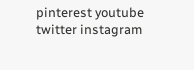pinterest youtube twitter instagram